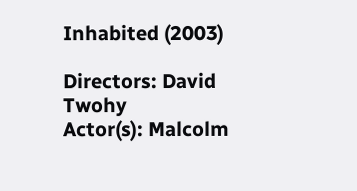Inhabited (2003)

Directors: David Twohy
Actor(s): Malcolm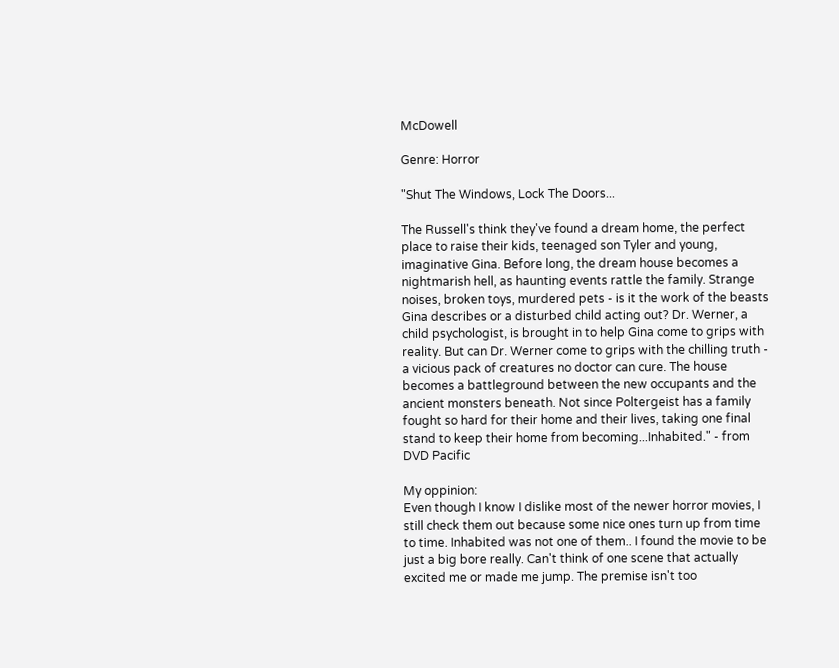McDowell

Genre: Horror

"Shut The Windows, Lock The Doors...

The Russell's think they've found a dream home, the perfect place to raise their kids, teenaged son Tyler and young, imaginative Gina. Before long, the dream house becomes a nightmarish hell, as haunting events rattle the family. Strange noises, broken toys, murdered pets - is it the work of the beasts Gina describes or a disturbed child acting out? Dr. Werner, a child psychologist, is brought in to help Gina come to grips with reality. But can Dr. Werner come to grips with the chilling truth - a vicious pack of creatures no doctor can cure. The house becomes a battleground between the new occupants and the ancient monsters beneath. Not since Poltergeist has a family fought so hard for their home and their lives, taking one final stand to keep their home from becoming...Inhabited." - from DVD Pacific

My oppinion:
Even though I know I dislike most of the newer horror movies, I still check them out because some nice ones turn up from time to time. Inhabited was not one of them.. I found the movie to be just a big bore really. Can't think of one scene that actually excited me or made me jump. The premise isn't too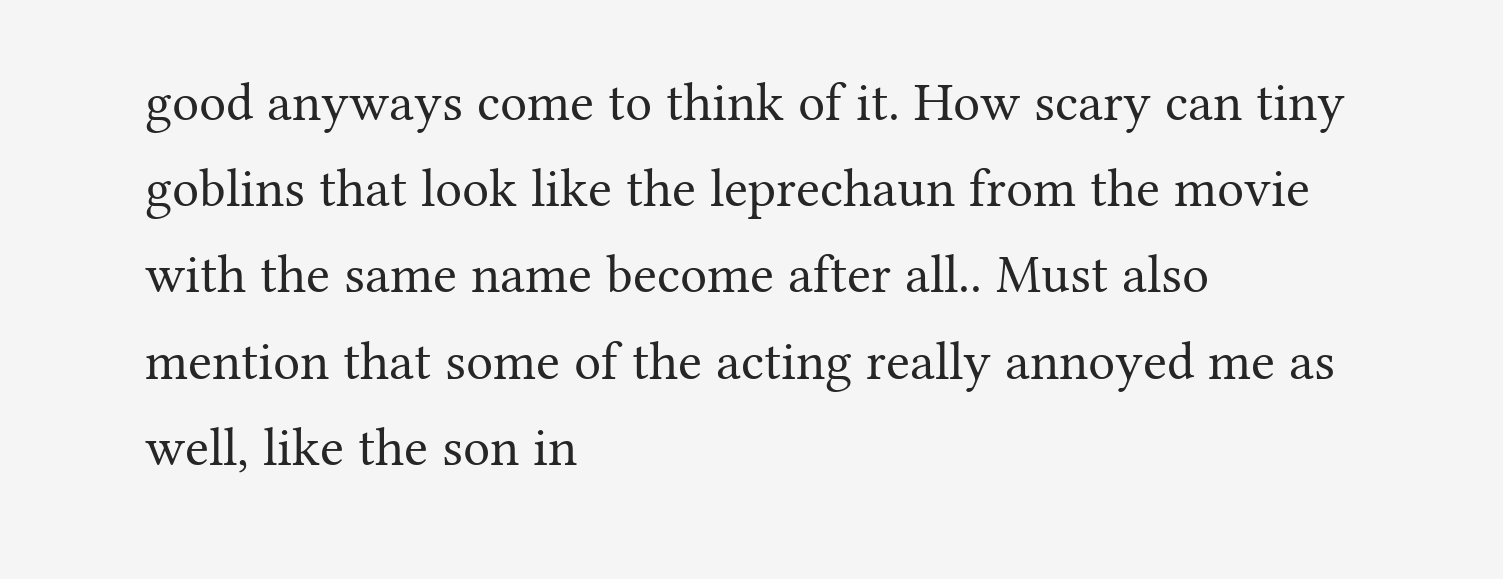good anyways come to think of it. How scary can tiny goblins that look like the leprechaun from the movie with the same name become after all.. Must also mention that some of the acting really annoyed me as well, like the son in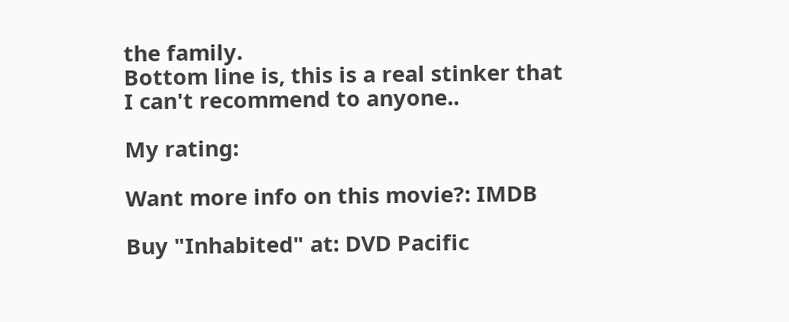the family.
Bottom line is, this is a real stinker that I can't recommend to anyone..

My rating:

Want more info on this movie?: IMDB

Buy "Inhabited" at: DVD Pacific